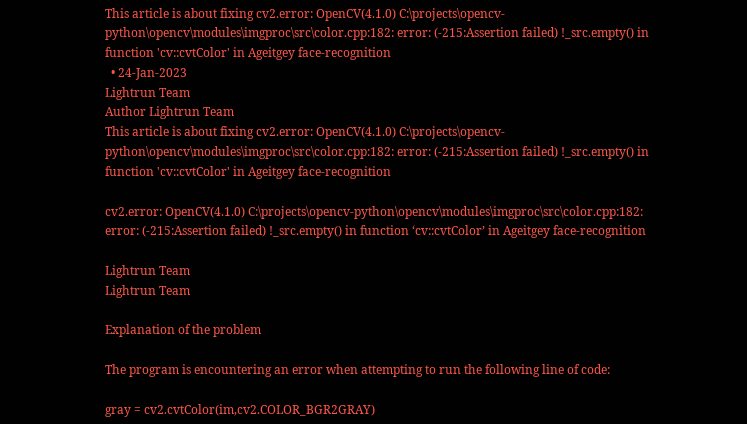This article is about fixing cv2.error: OpenCV(4.1.0) C:\projects\opencv-python\opencv\modules\imgproc\src\color.cpp:182: error: (-215:Assertion failed) !_src.empty() in function 'cv::cvtColor' in Ageitgey face-recognition
  • 24-Jan-2023
Lightrun Team
Author Lightrun Team
This article is about fixing cv2.error: OpenCV(4.1.0) C:\projects\opencv-python\opencv\modules\imgproc\src\color.cpp:182: error: (-215:Assertion failed) !_src.empty() in function 'cv::cvtColor' in Ageitgey face-recognition

cv2.error: OpenCV(4.1.0) C:\projects\opencv-python\opencv\modules\imgproc\src\color.cpp:182: error: (-215:Assertion failed) !_src.empty() in function ‘cv::cvtColor’ in Ageitgey face-recognition

Lightrun Team
Lightrun Team

Explanation of the problem

The program is encountering an error when attempting to run the following line of code:

gray = cv2.cvtColor(im,cv2.COLOR_BGR2GRAY)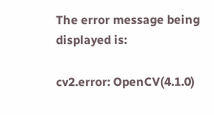The error message being displayed is:

cv2.error: OpenCV(4.1.0)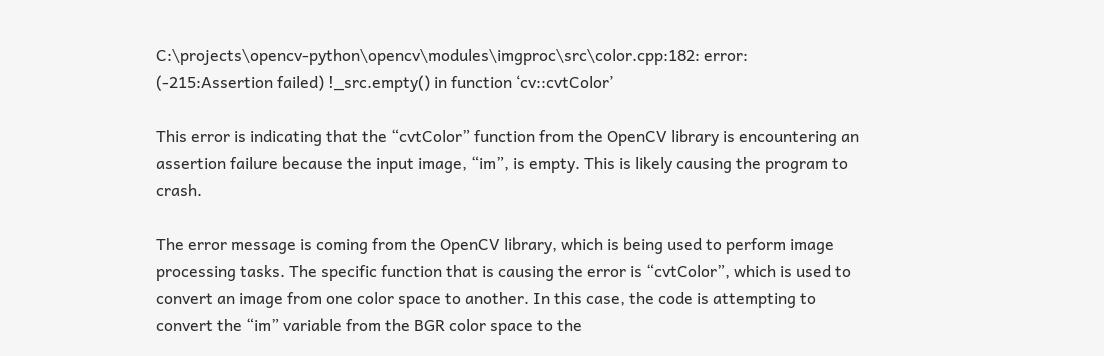C:\projects\opencv-python\opencv\modules\imgproc\src\color.cpp:182: error: (-215:Assertion failed) !_src.empty() in function ‘cv::cvtColor’

This error is indicating that the “cvtColor” function from the OpenCV library is encountering an assertion failure because the input image, “im”, is empty. This is likely causing the program to crash.

The error message is coming from the OpenCV library, which is being used to perform image processing tasks. The specific function that is causing the error is “cvtColor”, which is used to convert an image from one color space to another. In this case, the code is attempting to convert the “im” variable from the BGR color space to the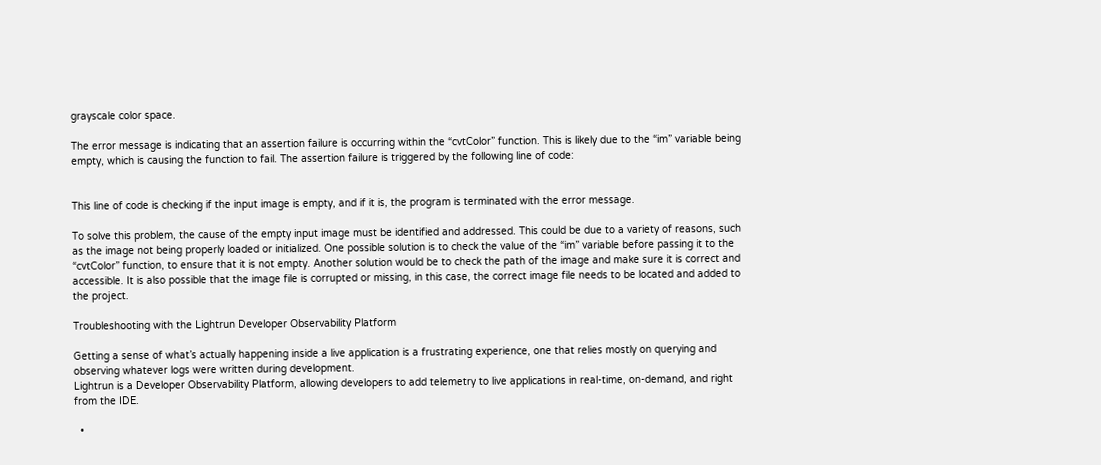grayscale color space.

The error message is indicating that an assertion failure is occurring within the “cvtColor” function. This is likely due to the “im” variable being empty, which is causing the function to fail. The assertion failure is triggered by the following line of code:


This line of code is checking if the input image is empty, and if it is, the program is terminated with the error message.

To solve this problem, the cause of the empty input image must be identified and addressed. This could be due to a variety of reasons, such as the image not being properly loaded or initialized. One possible solution is to check the value of the “im” variable before passing it to the “cvtColor” function, to ensure that it is not empty. Another solution would be to check the path of the image and make sure it is correct and accessible. It is also possible that the image file is corrupted or missing, in this case, the correct image file needs to be located and added to the project.

Troubleshooting with the Lightrun Developer Observability Platform

Getting a sense of what’s actually happening inside a live application is a frustrating experience, one that relies mostly on querying and observing whatever logs were written during development.
Lightrun is a Developer Observability Platform, allowing developers to add telemetry to live applications in real-time, on-demand, and right from the IDE.

  •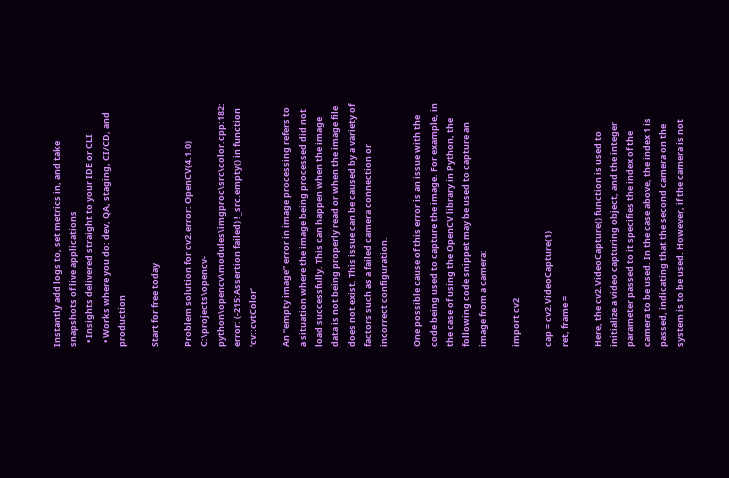Instantly add logs to, set metrics in, and take snapshots of live applications
  • Insights delivered straight to your IDE or CLI
  • Works where you do: dev, QA, staging, CI/CD, and production

Start for free today

Problem solution for cv2.error: OpenCV(4.1.0) C:\projects\opencv-python\opencv\modules\imgproc\src\color.cpp:182: error: (-215:Assertion failed) !_src.empty() in function ‘cv::cvtColor’

An “empty image” error in image processing refers to a situation where the image being processed did not load successfully. This can happen when the image data is not being properly read or when the image file does not exist. This issue can be caused by a variety of factors such as a failed camera connection or incorrect configuration.

One possible cause of this error is an issue with the code being used to capture the image. For example, in the case of using the OpenCV library in Python, the following code snippet may be used to capture an image from a camera:

import cv2

cap = cv2.VideoCapture(1)
ret, frame =

Here, the cv2.VideoCapture() function is used to initialize a video capturing object, and the integer parameter passed to it specifies the index of the camera to be used. In the case above, the index 1 is passed, indicating that the second camera on the system is to be used. However, if the camera is not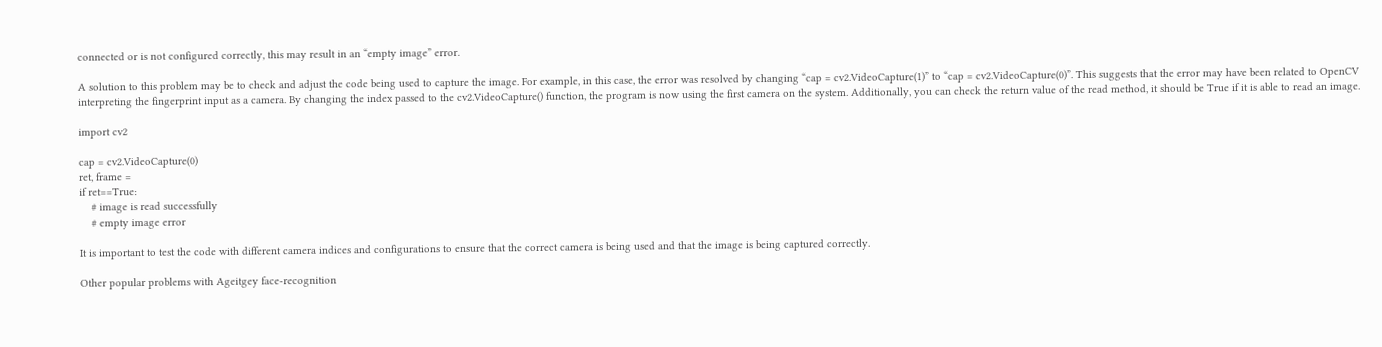connected or is not configured correctly, this may result in an “empty image” error.

A solution to this problem may be to check and adjust the code being used to capture the image. For example, in this case, the error was resolved by changing “cap = cv2.VideoCapture(1)” to “cap = cv2.VideoCapture(0)”. This suggests that the error may have been related to OpenCV interpreting the fingerprint input as a camera. By changing the index passed to the cv2.VideoCapture() function, the program is now using the first camera on the system. Additionally, you can check the return value of the read method, it should be True if it is able to read an image.

import cv2

cap = cv2.VideoCapture(0)
ret, frame =
if ret==True:
    # image is read successfully
    # empty image error

It is important to test the code with different camera indices and configurations to ensure that the correct camera is being used and that the image is being captured correctly.

Other popular problems with Ageitgey face-recognition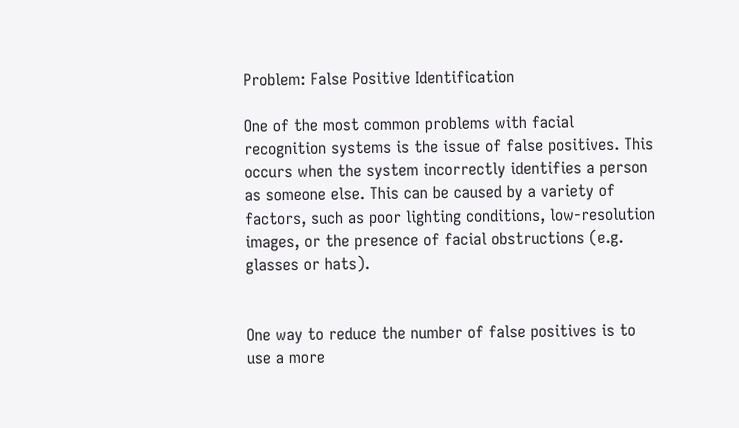Problem: False Positive Identification

One of the most common problems with facial recognition systems is the issue of false positives. This occurs when the system incorrectly identifies a person as someone else. This can be caused by a variety of factors, such as poor lighting conditions, low-resolution images, or the presence of facial obstructions (e.g. glasses or hats).


One way to reduce the number of false positives is to use a more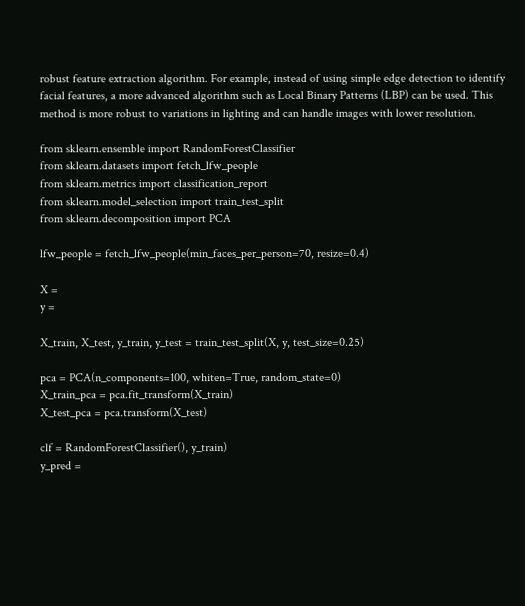robust feature extraction algorithm. For example, instead of using simple edge detection to identify facial features, a more advanced algorithm such as Local Binary Patterns (LBP) can be used. This method is more robust to variations in lighting and can handle images with lower resolution.

from sklearn.ensemble import RandomForestClassifier
from sklearn.datasets import fetch_lfw_people
from sklearn.metrics import classification_report
from sklearn.model_selection import train_test_split
from sklearn.decomposition import PCA

lfw_people = fetch_lfw_people(min_faces_per_person=70, resize=0.4)

X =
y =

X_train, X_test, y_train, y_test = train_test_split(X, y, test_size=0.25)

pca = PCA(n_components=100, whiten=True, random_state=0)
X_train_pca = pca.fit_transform(X_train)
X_test_pca = pca.transform(X_test)

clf = RandomForestClassifier(), y_train)
y_pred =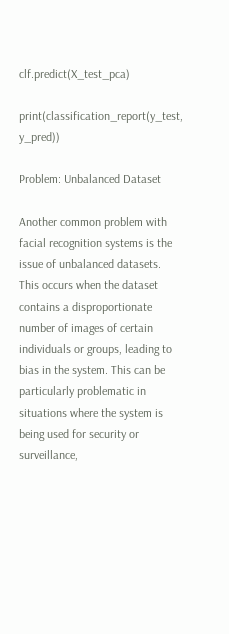clf.predict(X_test_pca)

print(classification_report(y_test, y_pred))

Problem: Unbalanced Dataset

Another common problem with facial recognition systems is the issue of unbalanced datasets. This occurs when the dataset contains a disproportionate number of images of certain individuals or groups, leading to bias in the system. This can be particularly problematic in situations where the system is being used for security or surveillance,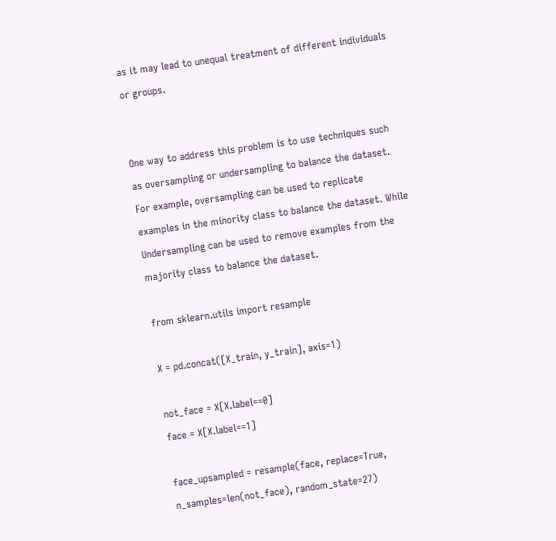as it may lead to unequal treatment of different individuals or groups.


One way to address this problem is to use techniques such as oversampling or undersampling to balance the dataset. For example, oversampling can be used to replicate examples in the minority class to balance the dataset. While Undersampling can be used to remove examples from the majority class to balance the dataset.

from sklearn.utils import resample

X = pd.concat([X_train, y_train], axis=1)

not_face = X[X.label==0]
face = X[X.label==1]

face_upsampled = resample(face, replace=True, n_samples=len(not_face), random_state=27)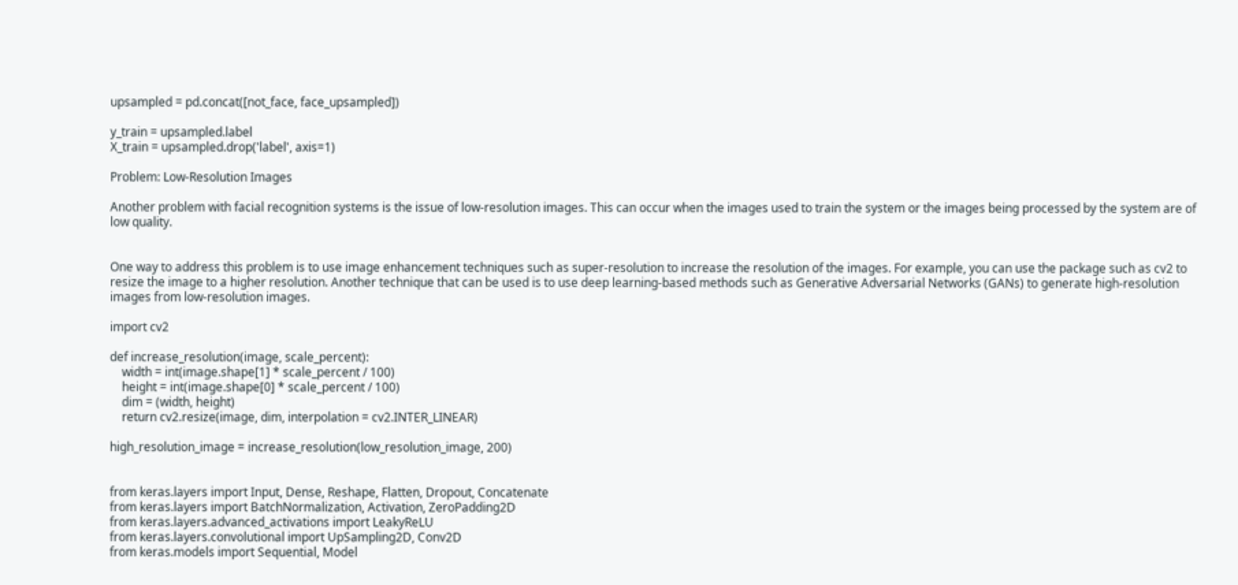upsampled = pd.concat([not_face, face_upsampled])

y_train = upsampled.label
X_train = upsampled.drop('label', axis=1)

Problem: Low-Resolution Images

Another problem with facial recognition systems is the issue of low-resolution images. This can occur when the images used to train the system or the images being processed by the system are of low quality.


One way to address this problem is to use image enhancement techniques such as super-resolution to increase the resolution of the images. For example, you can use the package such as cv2 to resize the image to a higher resolution. Another technique that can be used is to use deep learning-based methods such as Generative Adversarial Networks (GANs) to generate high-resolution images from low-resolution images.

import cv2

def increase_resolution(image, scale_percent):
    width = int(image.shape[1] * scale_percent / 100)
    height = int(image.shape[0] * scale_percent / 100)
    dim = (width, height)
    return cv2.resize(image, dim, interpolation = cv2.INTER_LINEAR)

high_resolution_image = increase_resolution(low_resolution_image, 200)


from keras.layers import Input, Dense, Reshape, Flatten, Dropout, Concatenate
from keras.layers import BatchNormalization, Activation, ZeroPadding2D
from keras.layers.advanced_activations import LeakyReLU
from keras.layers.convolutional import UpSampling2D, Conv2D
from keras.models import Sequential, Model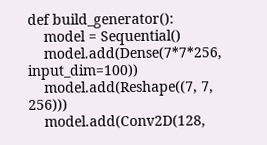def build_generator():
    model = Sequential()
    model.add(Dense(7*7*256, input_dim=100))
    model.add(Reshape((7, 7, 256)))
    model.add(Conv2D(128,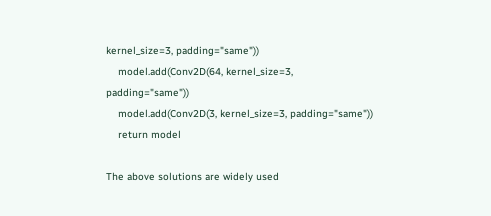kernel_size=3, padding="same"))
    model.add(Conv2D(64, kernel_size=3, padding="same"))
    model.add(Conv2D(3, kernel_size=3, padding="same"))
    return model

The above solutions are widely used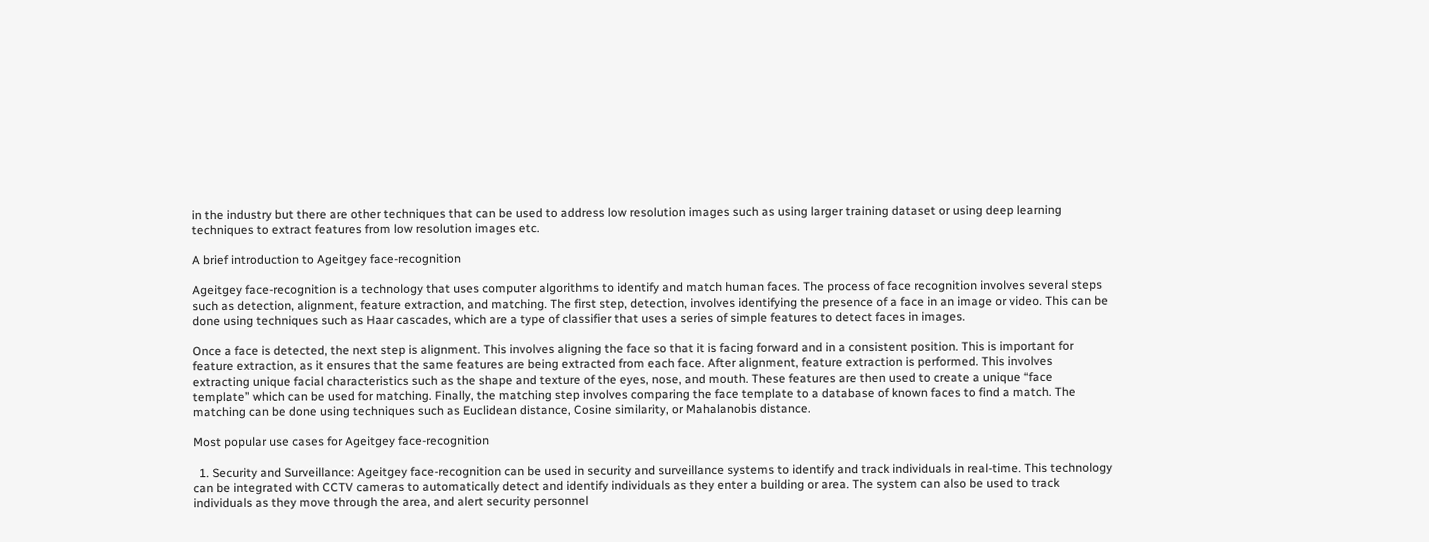in the industry but there are other techniques that can be used to address low resolution images such as using larger training dataset or using deep learning techniques to extract features from low resolution images etc.

A brief introduction to Ageitgey face-recognition

Ageitgey face-recognition is a technology that uses computer algorithms to identify and match human faces. The process of face recognition involves several steps such as detection, alignment, feature extraction, and matching. The first step, detection, involves identifying the presence of a face in an image or video. This can be done using techniques such as Haar cascades, which are a type of classifier that uses a series of simple features to detect faces in images.

Once a face is detected, the next step is alignment. This involves aligning the face so that it is facing forward and in a consistent position. This is important for feature extraction, as it ensures that the same features are being extracted from each face. After alignment, feature extraction is performed. This involves extracting unique facial characteristics such as the shape and texture of the eyes, nose, and mouth. These features are then used to create a unique “face template” which can be used for matching. Finally, the matching step involves comparing the face template to a database of known faces to find a match. The matching can be done using techniques such as Euclidean distance, Cosine similarity, or Mahalanobis distance.

Most popular use cases for Ageitgey face-recognition

  1. Security and Surveillance: Ageitgey face-recognition can be used in security and surveillance systems to identify and track individuals in real-time. This technology can be integrated with CCTV cameras to automatically detect and identify individuals as they enter a building or area. The system can also be used to track individuals as they move through the area, and alert security personnel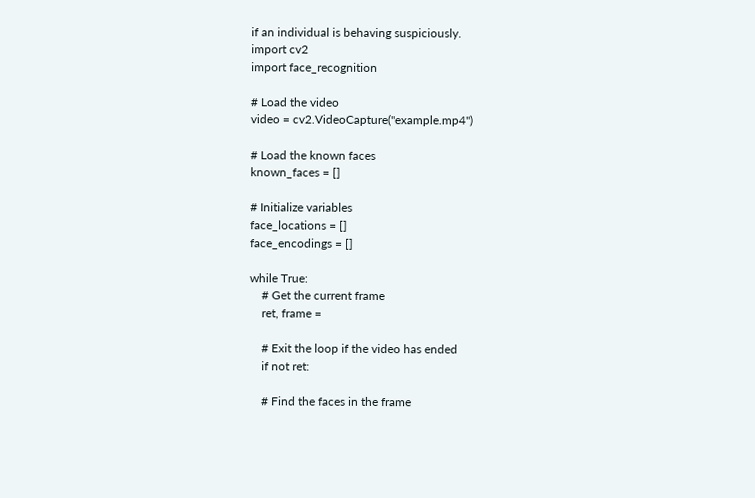if an individual is behaving suspiciously.
import cv2
import face_recognition

# Load the video
video = cv2.VideoCapture("example.mp4")

# Load the known faces
known_faces = []

# Initialize variables
face_locations = []
face_encodings = []

while True:
    # Get the current frame
    ret, frame =

    # Exit the loop if the video has ended
    if not ret:

    # Find the faces in the frame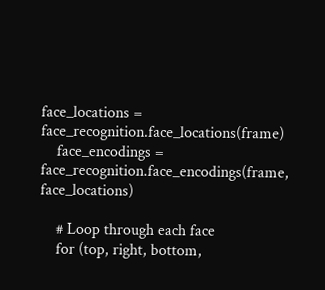face_locations = face_recognition.face_locations(frame)
    face_encodings = face_recognition.face_encodings(frame, face_locations)

    # Loop through each face
    for (top, right, bottom,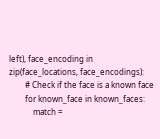left), face_encoding in zip(face_locations, face_encodings):
        # Check if the face is a known face
        for known_face in known_faces:
            match =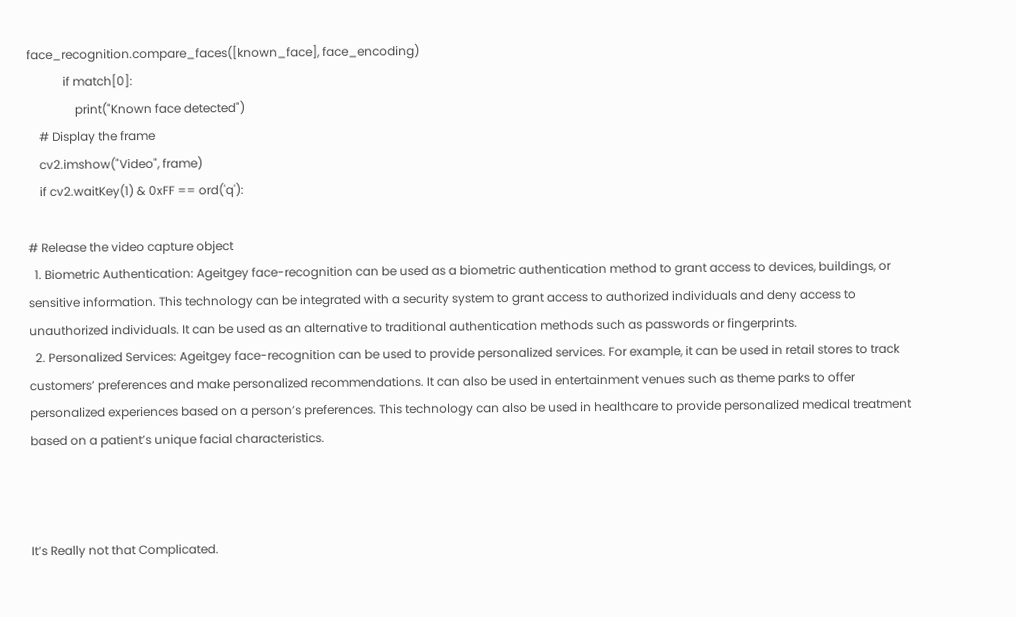face_recognition.compare_faces([known_face], face_encoding)
            if match[0]:
                print("Known face detected")
    # Display the frame
    cv2.imshow("Video", frame)
    if cv2.waitKey(1) & 0xFF == ord('q'):

# Release the video capture object
  1. Biometric Authentication: Ageitgey face-recognition can be used as a biometric authentication method to grant access to devices, buildings, or sensitive information. This technology can be integrated with a security system to grant access to authorized individuals and deny access to unauthorized individuals. It can be used as an alternative to traditional authentication methods such as passwords or fingerprints.
  2. Personalized Services: Ageitgey face-recognition can be used to provide personalized services. For example, it can be used in retail stores to track customers’ preferences and make personalized recommendations. It can also be used in entertainment venues such as theme parks to offer personalized experiences based on a person’s preferences. This technology can also be used in healthcare to provide personalized medical treatment based on a patient’s unique facial characteristics.



It’s Really not that Complicated.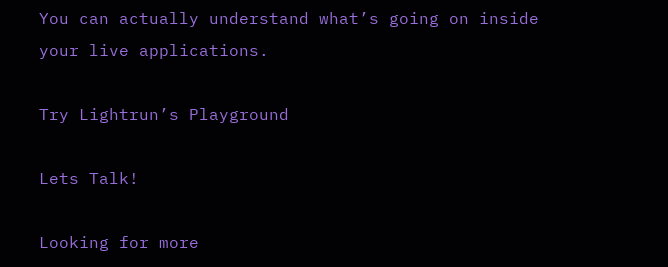You can actually understand what’s going on inside your live applications.

Try Lightrun’s Playground

Lets Talk!

Looking for more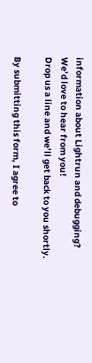information about Lightrun and debugging?
We’d love to hear from you!
Drop us a line and we’ll get back to you shortly.

By submitting this form, I agree to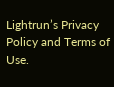Lightrun’s Privacy Policy and Terms of Use.